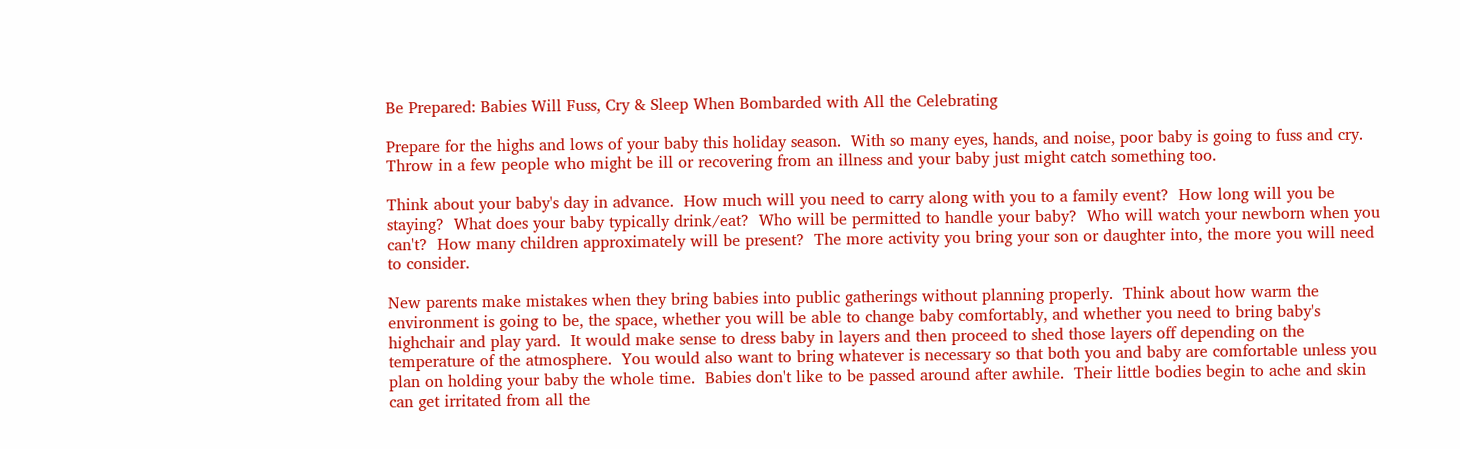Be Prepared: Babies Will Fuss, Cry & Sleep When Bombarded with All the Celebrating

Prepare for the highs and lows of your baby this holiday season.  With so many eyes, hands, and noise, poor baby is going to fuss and cry.  Throw in a few people who might be ill or recovering from an illness and your baby just might catch something too.

Think about your baby's day in advance.  How much will you need to carry along with you to a family event?  How long will you be staying?  What does your baby typically drink/eat?  Who will be permitted to handle your baby?  Who will watch your newborn when you can't?  How many children approximately will be present?  The more activity you bring your son or daughter into, the more you will need to consider.

New parents make mistakes when they bring babies into public gatherings without planning properly.  Think about how warm the environment is going to be, the space, whether you will be able to change baby comfortably, and whether you need to bring baby's highchair and play yard.  It would make sense to dress baby in layers and then proceed to shed those layers off depending on the temperature of the atmosphere.  You would also want to bring whatever is necessary so that both you and baby are comfortable unless you plan on holding your baby the whole time.  Babies don't like to be passed around after awhile.  Their little bodies begin to ache and skin can get irritated from all the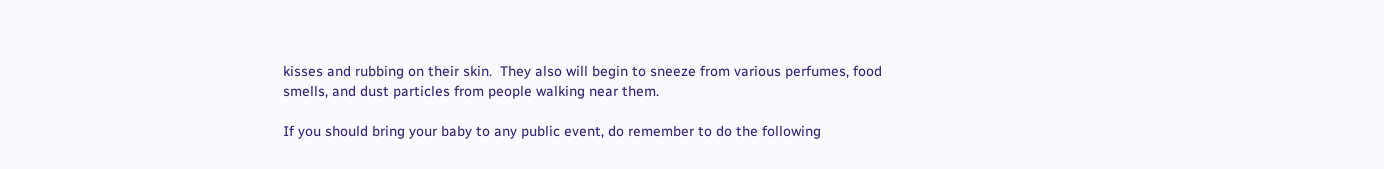kisses and rubbing on their skin.  They also will begin to sneeze from various perfumes, food smells, and dust particles from people walking near them.

If you should bring your baby to any public event, do remember to do the following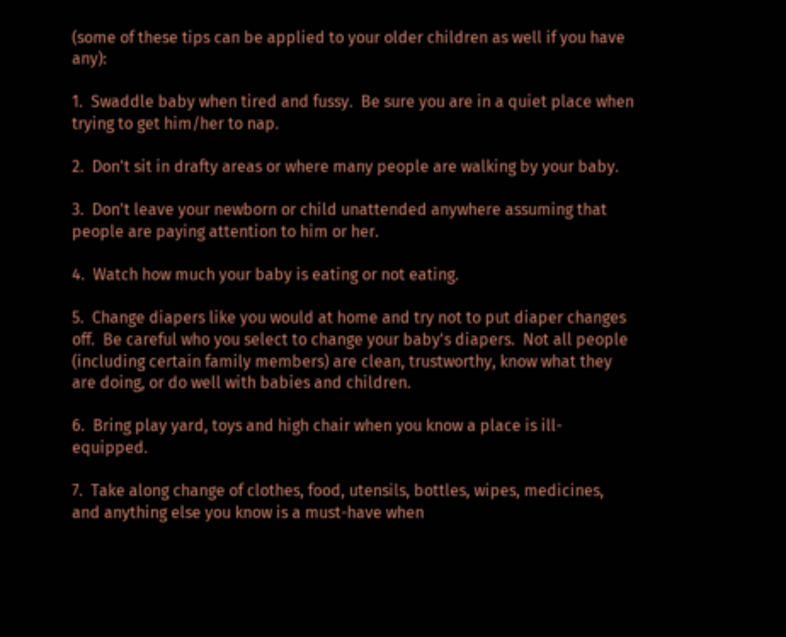(some of these tips can be applied to your older children as well if you have any):

1.  Swaddle baby when tired and fussy.  Be sure you are in a quiet place when trying to get him/her to nap.

2.  Don't sit in drafty areas or where many people are walking by your baby.

3.  Don't leave your newborn or child unattended anywhere assuming that people are paying attention to him or her.

4.  Watch how much your baby is eating or not eating.

5.  Change diapers like you would at home and try not to put diaper changes off.  Be careful who you select to change your baby's diapers.  Not all people (including certain family members) are clean, trustworthy, know what they are doing, or do well with babies and children.

6.  Bring play yard, toys and high chair when you know a place is ill-equipped.

7.  Take along change of clothes, food, utensils, bottles, wipes, medicines, and anything else you know is a must-have when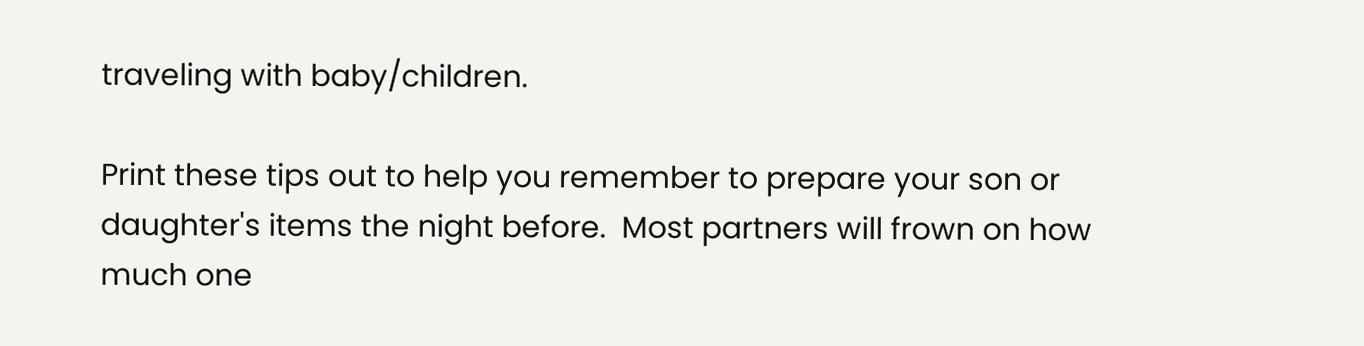traveling with baby/children.

Print these tips out to help you remember to prepare your son or daughter's items the night before.  Most partners will frown on how much one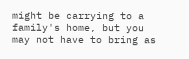might be carrying to a family's home, but you may not have to bring as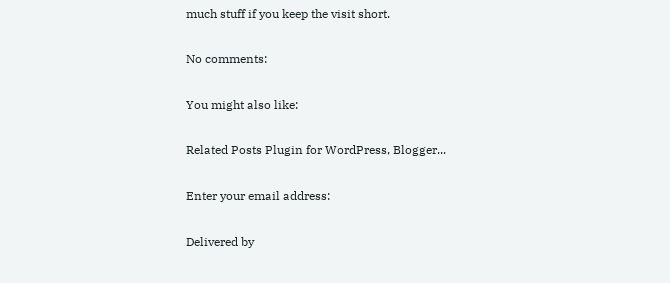much stuff if you keep the visit short.

No comments:

You might also like:

Related Posts Plugin for WordPress, Blogger...

Enter your email address:

Delivered by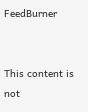FeedBurner


This content is not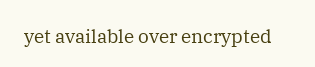yet available over encrypted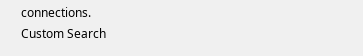connections.
Custom Search